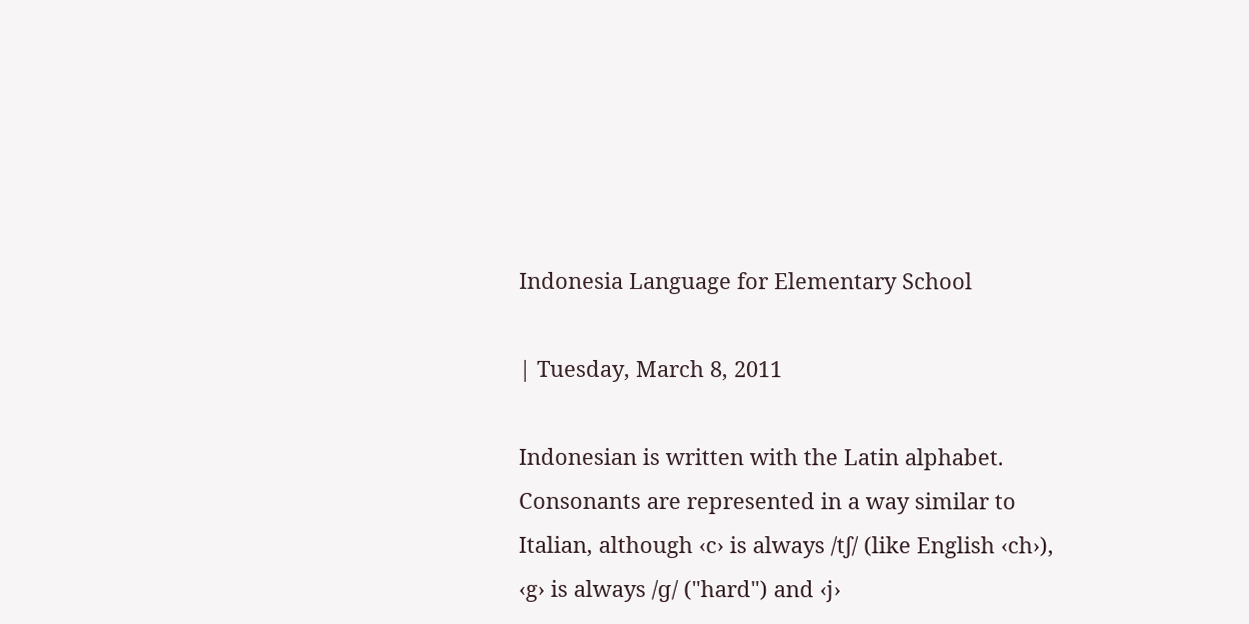Indonesia Language for Elementary School

| Tuesday, March 8, 2011

Indonesian is written with the Latin alphabet. Consonants are represented in a way similar to Italian, although ‹c› is always /tʃ/ (like English ‹ch›), ‹g› is always /ɡ/ ("hard") and ‹j›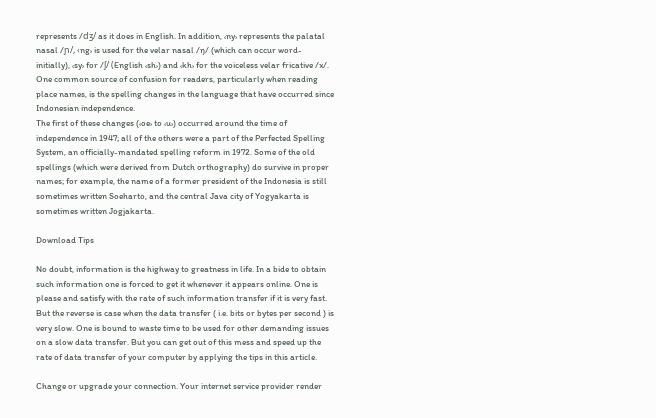represents /dʒ/ as it does in English. In addition, ‹ny› represents the palatal nasal /ɲ/, ‹ng› is used for the velar nasal /ŋ/ (which can occur word-initially), ‹sy› for /ʃ/ (English ‹sh›) and ‹kh› for the voiceless velar fricative /x/. One common source of confusion for readers, particularly when reading place names, is the spelling changes in the language that have occurred since Indonesian independence.
The first of these changes (‹oe› to ‹u›) occurred around the time of independence in 1947; all of the others were a part of the Perfected Spelling System, an officially-mandated spelling reform in 1972. Some of the old spellings (which were derived from Dutch orthography) do survive in proper names; for example, the name of a former president of the Indonesia is still sometimes written Soeharto, and the central Java city of Yogyakarta is sometimes written Jogjakarta.

Download Tips

No doubt, information is the highway to greatness in life. In a bide to obtain such information one is forced to get it whenever it appears online. One is please and satisfy with the rate of such information transfer if it is very fast. But the reverse is case when the data transfer ( i.e. bits or bytes per second ) is very slow. One is bound to waste time to be used for other demanding issues on a slow data transfer. But you can get out of this mess and speed up the rate of data transfer of your computer by applying the tips in this article.

Change or upgrade your connection. Your internet service provider render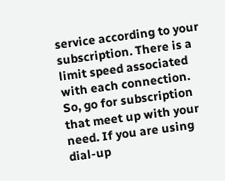service according to your subscription. There is a limit speed associated with each connection. So, go for subscription that meet up with your need. If you are using dial-up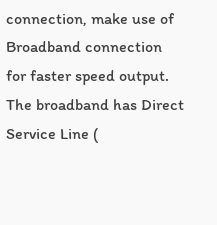connection, make use of Broadband connection for faster speed output. The broadband has Direct Service Line (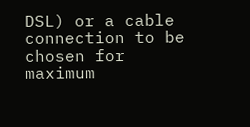DSL) or a cable connection to be chosen for maximum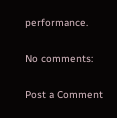performance.

No comments:

Post a Comment